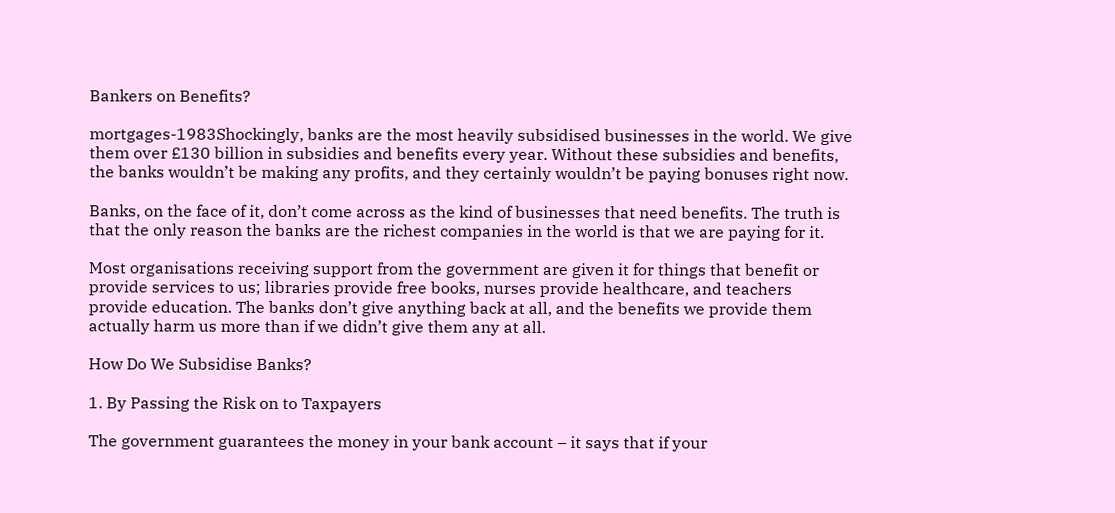Bankers on Benefits?

mortgages-1983Shockingly, banks are the most heavily subsidised businesses in the world. We give them over £130 billion in subsidies and benefits every year. Without these subsidies and benefits, the banks wouldn’t be making any profits, and they certainly wouldn’t be paying bonuses right now.

Banks, on the face of it, don’t come across as the kind of businesses that need benefits. The truth is that the only reason the banks are the richest companies in the world is that we are paying for it.

Most organisations receiving support from the government are given it for things that benefit or provide services to us; libraries provide free books, nurses provide healthcare, and teachers provide education. The banks don’t give anything back at all, and the benefits we provide them actually harm us more than if we didn’t give them any at all.

How Do We Subsidise Banks?

1. By Passing the Risk on to Taxpayers

The government guarantees the money in your bank account – it says that if your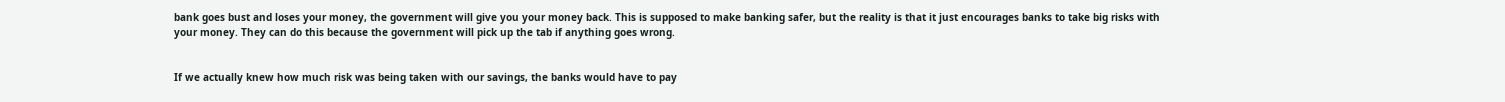bank goes bust and loses your money, the government will give you your money back. This is supposed to make banking safer, but the reality is that it just encourages banks to take big risks with your money. They can do this because the government will pick up the tab if anything goes wrong.


If we actually knew how much risk was being taken with our savings, the banks would have to pay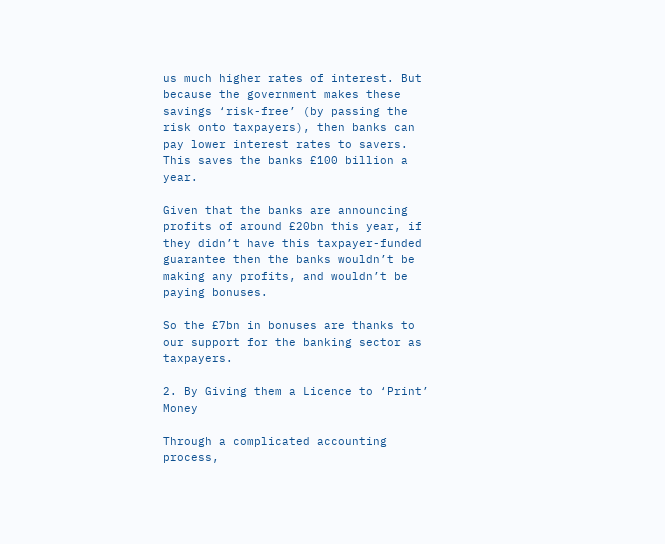us much higher rates of interest. But because the government makes these savings ‘risk-free’ (by passing the risk onto taxpayers), then banks can pay lower interest rates to savers. This saves the banks £100 billion a year.

Given that the banks are announcing profits of around £20bn this year, if they didn’t have this taxpayer-funded guarantee then the banks wouldn’t be making any profits, and wouldn’t be paying bonuses.

So the £7bn in bonuses are thanks to our support for the banking sector as taxpayers.

2. By Giving them a Licence to ‘Print’ Money

Through a complicated accounting process,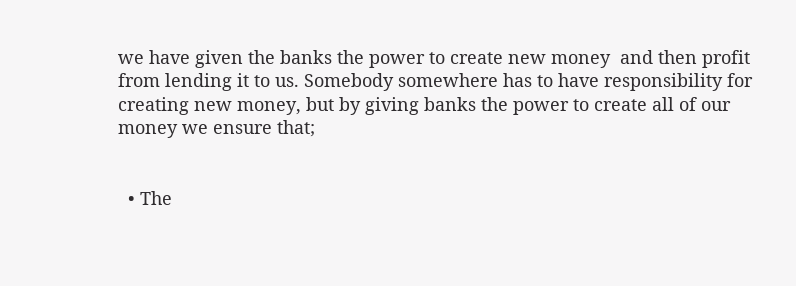we have given the banks the power to create new money  and then profit from lending it to us. Somebody somewhere has to have responsibility for creating new money, but by giving banks the power to create all of our money we ensure that;


  • The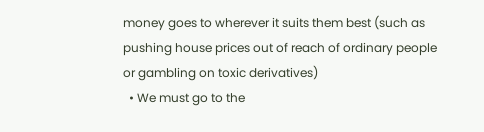money goes to wherever it suits them best (such as pushing house prices out of reach of ordinary people or gambling on toxic derivatives)
  • We must go to the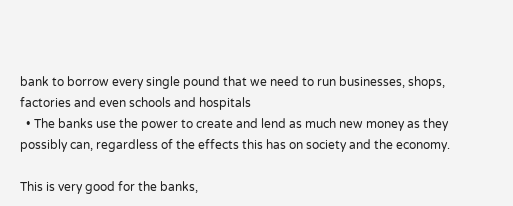bank to borrow every single pound that we need to run businesses, shops, factories and even schools and hospitals
  • The banks use the power to create and lend as much new money as they possibly can, regardless of the effects this has on society and the economy.

This is very good for the banks,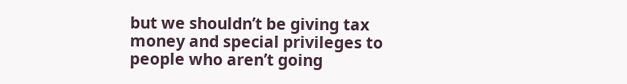but we shouldn’t be giving tax money and special privileges to people who aren’t going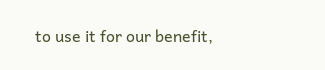to use it for our benefit,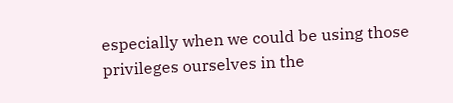especially when we could be using those privileges ourselves in the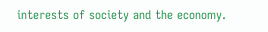interests of society and the economy.